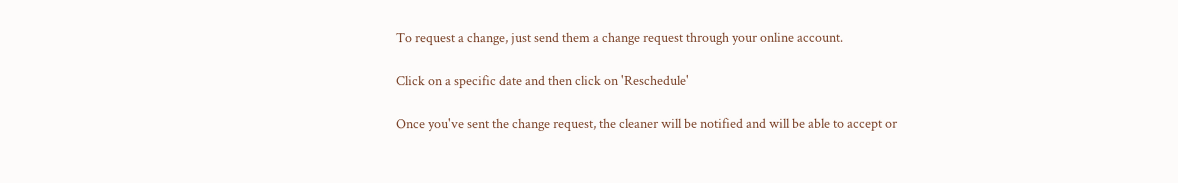To request a change, just send them a change request through your online account.

Click on a specific date and then click on 'Reschedule'

Once you've sent the change request, the cleaner will be notified and will be able to accept or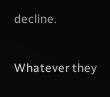decline.

Whatever they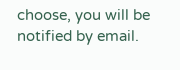choose, you will be notified by email.